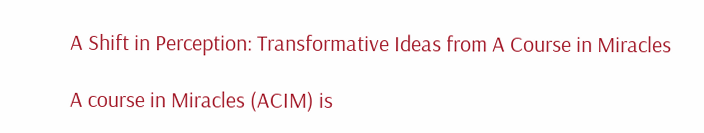A Shift in Perception: Transformative Ideas from A Course in Miracles

A course in Miracles (ACIM) is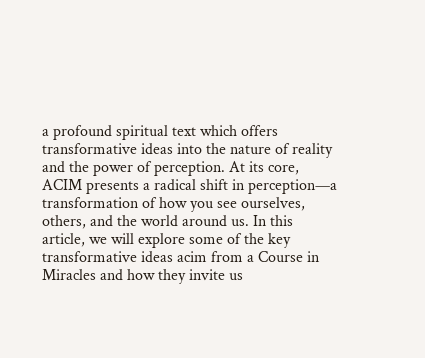a profound spiritual text which offers transformative ideas into the nature of reality and the power of perception. At its core, ACIM presents a radical shift in perception—a transformation of how you see ourselves, others, and the world around us. In this article, we will explore some of the key transformative ideas acim from a Course in Miracles and how they invite us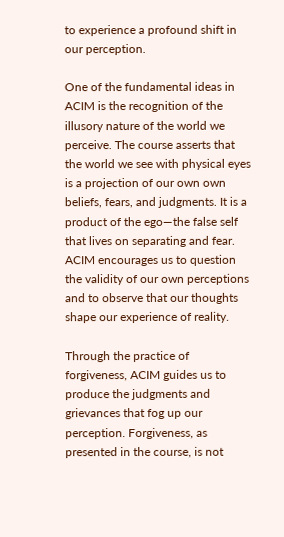to experience a profound shift in our perception.

One of the fundamental ideas in ACIM is the recognition of the illusory nature of the world we perceive. The course asserts that the world we see with physical eyes is a projection of our own own beliefs, fears, and judgments. It is a product of the ego—the false self that lives on separating and fear. ACIM encourages us to question the validity of our own perceptions and to observe that our thoughts shape our experience of reality.

Through the practice of forgiveness, ACIM guides us to produce the judgments and grievances that fog up our perception. Forgiveness, as presented in the course, is not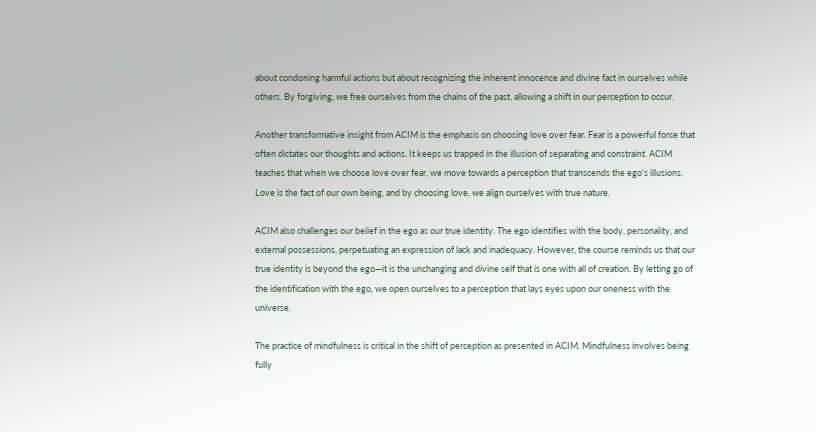about condoning harmful actions but about recognizing the inherent innocence and divine fact in ourselves while others. By forgiving, we free ourselves from the chains of the past, allowing a shift in our perception to occur.

Another transformative insight from ACIM is the emphasis on choosing love over fear. Fear is a powerful force that often dictates our thoughts and actions. It keeps us trapped in the illusion of separating and constraint. ACIM teaches that when we choose love over fear, we move towards a perception that transcends the ego’s illusions. Love is the fact of our own being, and by choosing love, we align ourselves with true nature.

ACIM also challenges our belief in the ego as our true identity. The ego identifies with the body, personality, and external possessions, perpetuating an expression of lack and inadequacy. However, the course reminds us that our true identity is beyond the ego—it is the unchanging and divine self that is one with all of creation. By letting go of the identification with the ego, we open ourselves to a perception that lays eyes upon our oneness with the universe.

The practice of mindfulness is critical in the shift of perception as presented in ACIM. Mindfulness involves being fully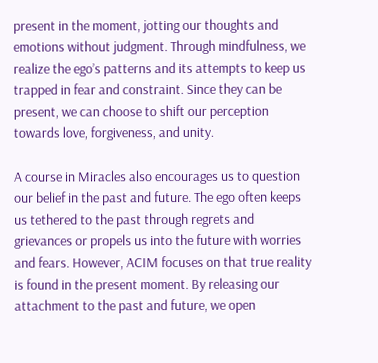present in the moment, jotting our thoughts and emotions without judgment. Through mindfulness, we realize the ego’s patterns and its attempts to keep us trapped in fear and constraint. Since they can be present, we can choose to shift our perception towards love, forgiveness, and unity.

A course in Miracles also encourages us to question our belief in the past and future. The ego often keeps us tethered to the past through regrets and grievances or propels us into the future with worries and fears. However, ACIM focuses on that true reality is found in the present moment. By releasing our attachment to the past and future, we open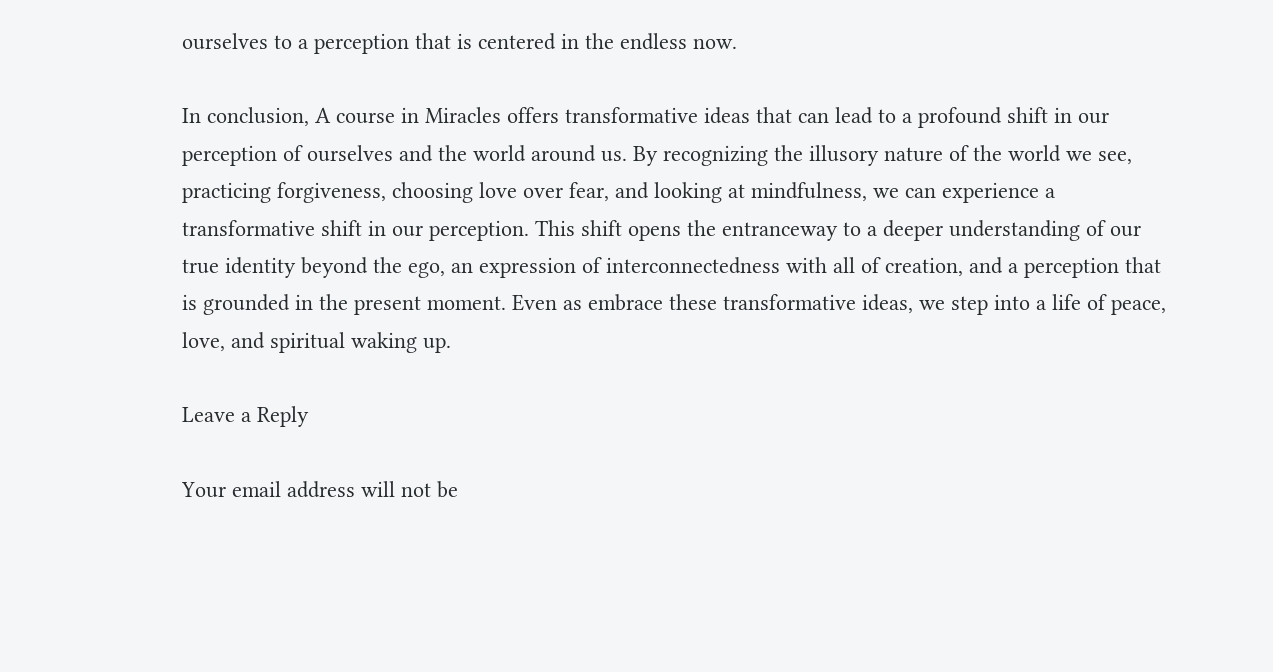ourselves to a perception that is centered in the endless now.

In conclusion, A course in Miracles offers transformative ideas that can lead to a profound shift in our perception of ourselves and the world around us. By recognizing the illusory nature of the world we see, practicing forgiveness, choosing love over fear, and looking at mindfulness, we can experience a transformative shift in our perception. This shift opens the entranceway to a deeper understanding of our true identity beyond the ego, an expression of interconnectedness with all of creation, and a perception that is grounded in the present moment. Even as embrace these transformative ideas, we step into a life of peace, love, and spiritual waking up.

Leave a Reply

Your email address will not be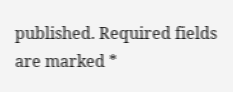published. Required fields are marked *